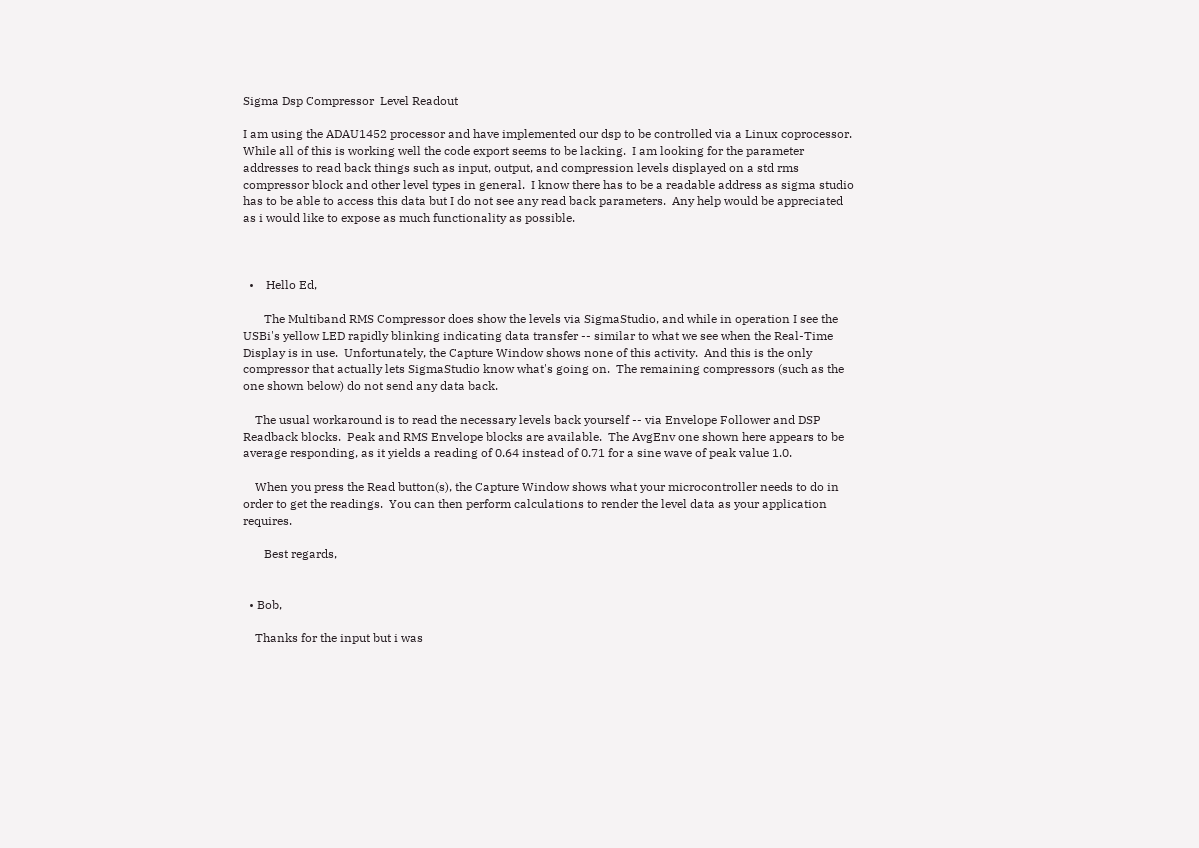Sigma Dsp Compressor  Level Readout

I am using the ADAU1452 processor and have implemented our dsp to be controlled via a Linux coprocessor.  While all of this is working well the code export seems to be lacking.  I am looking for the parameter addresses to read back things such as input, output, and compression levels displayed on a std rms compressor block and other level types in general.  I know there has to be a readable address as sigma studio has to be able to access this data but I do not see any read back parameters.  Any help would be appreciated as i would like to expose as much functionality as possible.



  •    Hello Ed,

       The Multiband RMS Compressor does show the levels via SigmaStudio, and while in operation I see the USBi's yellow LED rapidly blinking indicating data transfer -- similar to what we see when the Real-Time Display is in use.  Unfortunately, the Capture Window shows none of this activity.  And this is the only compressor that actually lets SigmaStudio know what's going on.  The remaining compressors (such as the one shown below) do not send any data back.

    The usual workaround is to read the necessary levels back yourself -- via Envelope Follower and DSP Readback blocks.  Peak and RMS Envelope blocks are available.  The AvgEnv one shown here appears to be average responding, as it yields a reading of 0.64 instead of 0.71 for a sine wave of peak value 1.0.

    When you press the Read button(s), the Capture Window shows what your microcontroller needs to do in order to get the readings.  You can then perform calculations to render the level data as your application requires.

       Best regards,


  • Bob,

    Thanks for the input but i was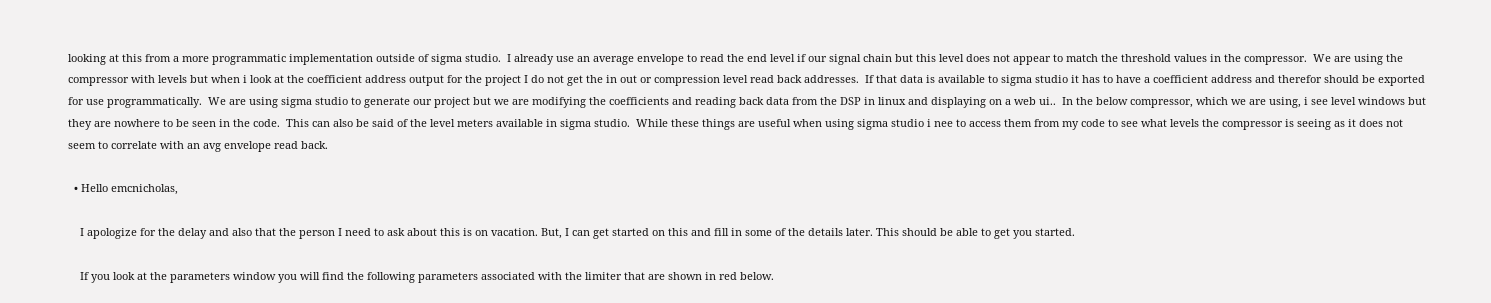looking at this from a more programmatic implementation outside of sigma studio.  I already use an average envelope to read the end level if our signal chain but this level does not appear to match the threshold values in the compressor.  We are using the compressor with levels but when i look at the coefficient address output for the project I do not get the in out or compression level read back addresses.  If that data is available to sigma studio it has to have a coefficient address and therefor should be exported for use programmatically.  We are using sigma studio to generate our project but we are modifying the coefficients and reading back data from the DSP in linux and displaying on a web ui..  In the below compressor, which we are using, i see level windows but they are nowhere to be seen in the code.  This can also be said of the level meters available in sigma studio.  While these things are useful when using sigma studio i nee to access them from my code to see what levels the compressor is seeing as it does not seem to correlate with an avg envelope read back.

  • Hello emcnicholas,

    I apologize for the delay and also that the person I need to ask about this is on vacation. But, I can get started on this and fill in some of the details later. This should be able to get you started.

    If you look at the parameters window you will find the following parameters associated with the limiter that are shown in red below.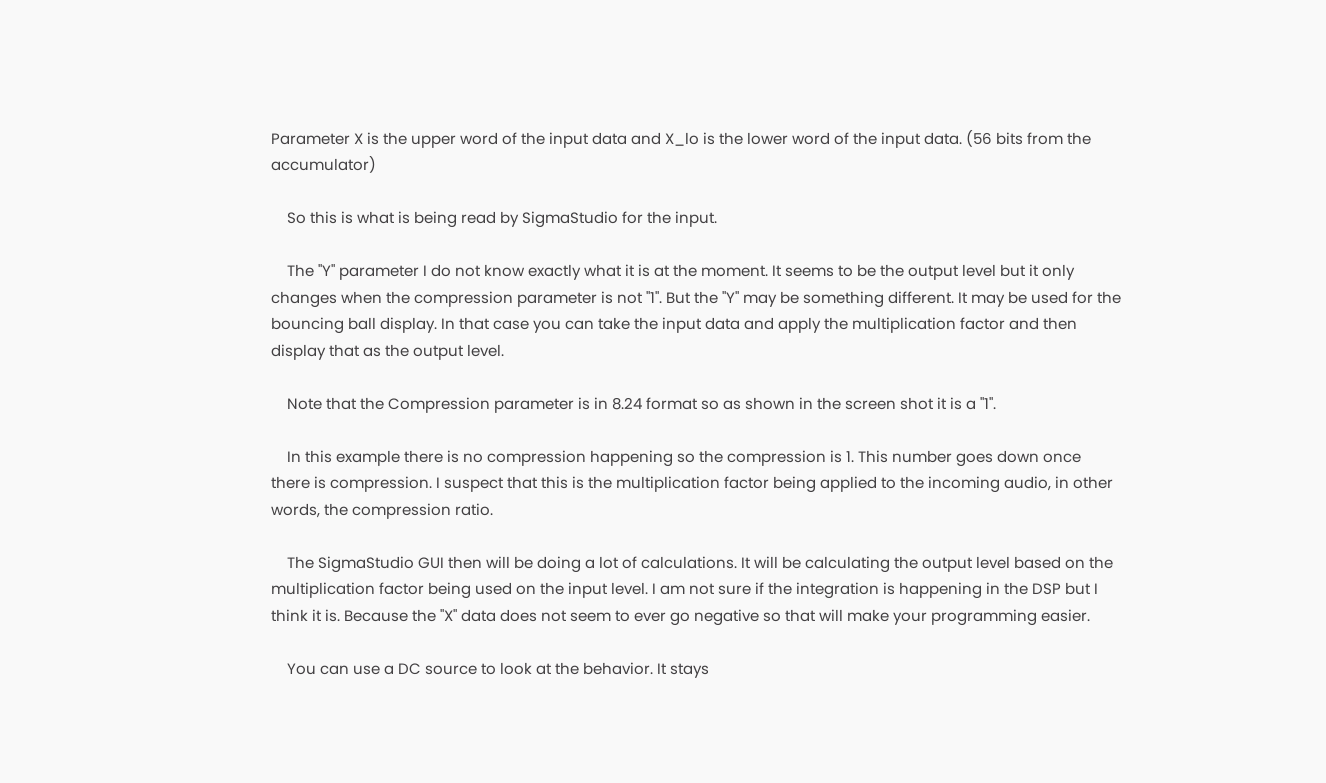Parameter X is the upper word of the input data and X_lo is the lower word of the input data. (56 bits from the accumulator)

    So this is what is being read by SigmaStudio for the input.

    The "Y" parameter I do not know exactly what it is at the moment. It seems to be the output level but it only changes when the compression parameter is not "1". But the "Y" may be something different. It may be used for the bouncing ball display. In that case you can take the input data and apply the multiplication factor and then display that as the output level.

    Note that the Compression parameter is in 8.24 format so as shown in the screen shot it is a "1".

    In this example there is no compression happening so the compression is 1. This number goes down once there is compression. I suspect that this is the multiplication factor being applied to the incoming audio, in other words, the compression ratio.

    The SigmaStudio GUI then will be doing a lot of calculations. It will be calculating the output level based on the multiplication factor being used on the input level. I am not sure if the integration is happening in the DSP but I think it is. Because the "X" data does not seem to ever go negative so that will make your programming easier.

    You can use a DC source to look at the behavior. It stays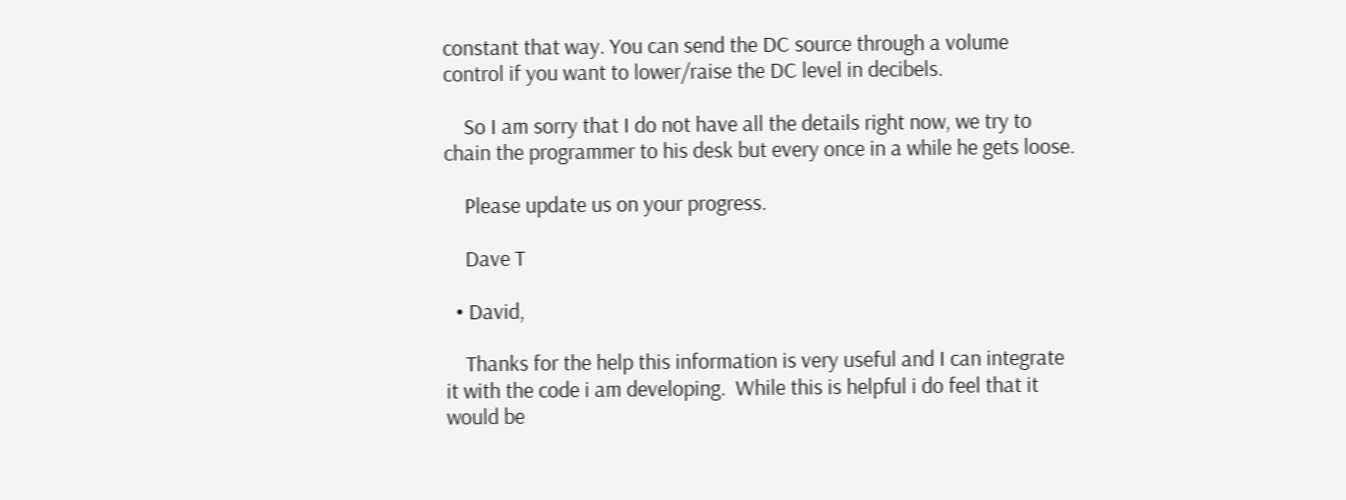constant that way. You can send the DC source through a volume control if you want to lower/raise the DC level in decibels.

    So I am sorry that I do not have all the details right now, we try to chain the programmer to his desk but every once in a while he gets loose.

    Please update us on your progress.

    Dave T

  • David,

    Thanks for the help this information is very useful and I can integrate it with the code i am developing.  While this is helpful i do feel that it would be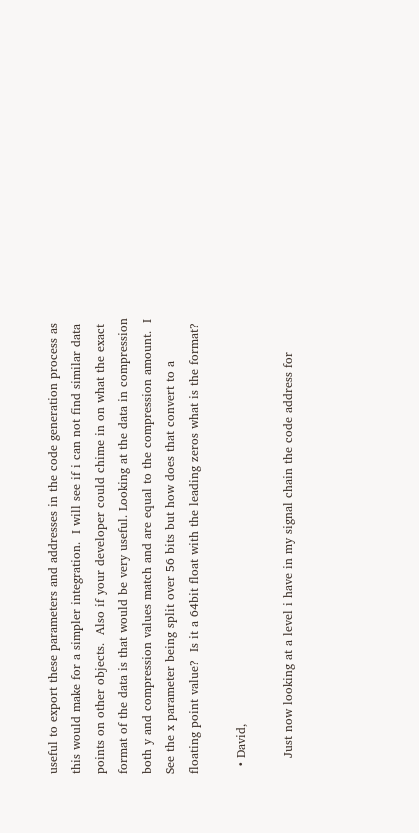useful to export these parameters and addresses in the code generation process as this would make for a simpler integration.  I will see if i can not find similar data points on other objects.  Also if your developer could chime in on what the exact format of the data is that would be very useful. Looking at the data in compression both y and compression values match and are equal to the compression amount.  I See the x parameter being split over 56 bits but how does that convert to a floating point value?  Is it a 64bit float with the leading zeros what is the format?

  • David,

    Just now looking at a level i have in my signal chain the code address for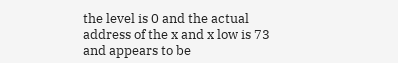the level is 0 and the actual address of the x and x low is 73 and appears to be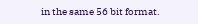in the same 56 bit format.